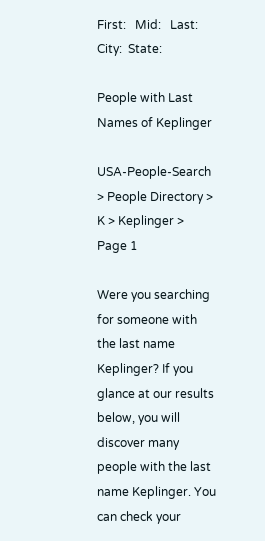First:   Mid:   Last:  City:  State:

People with Last Names of Keplinger

USA-People-Search > People Directory > K > Keplinger > Page 1

Were you searching for someone with the last name Keplinger? If you glance at our results below, you will discover many people with the last name Keplinger. You can check your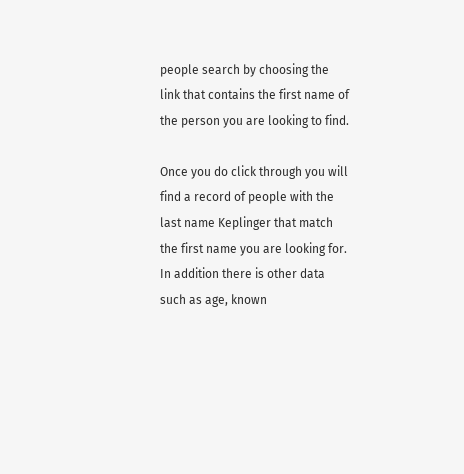people search by choosing the link that contains the first name of the person you are looking to find.

Once you do click through you will find a record of people with the last name Keplinger that match the first name you are looking for. In addition there is other data such as age, known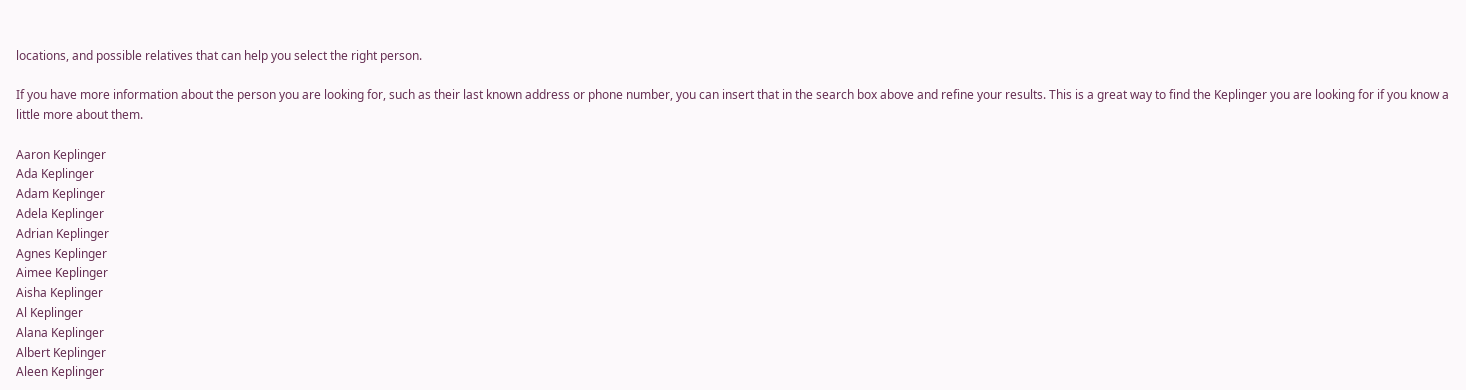locations, and possible relatives that can help you select the right person.

If you have more information about the person you are looking for, such as their last known address or phone number, you can insert that in the search box above and refine your results. This is a great way to find the Keplinger you are looking for if you know a little more about them.

Aaron Keplinger
Ada Keplinger
Adam Keplinger
Adela Keplinger
Adrian Keplinger
Agnes Keplinger
Aimee Keplinger
Aisha Keplinger
Al Keplinger
Alana Keplinger
Albert Keplinger
Aleen Keplinger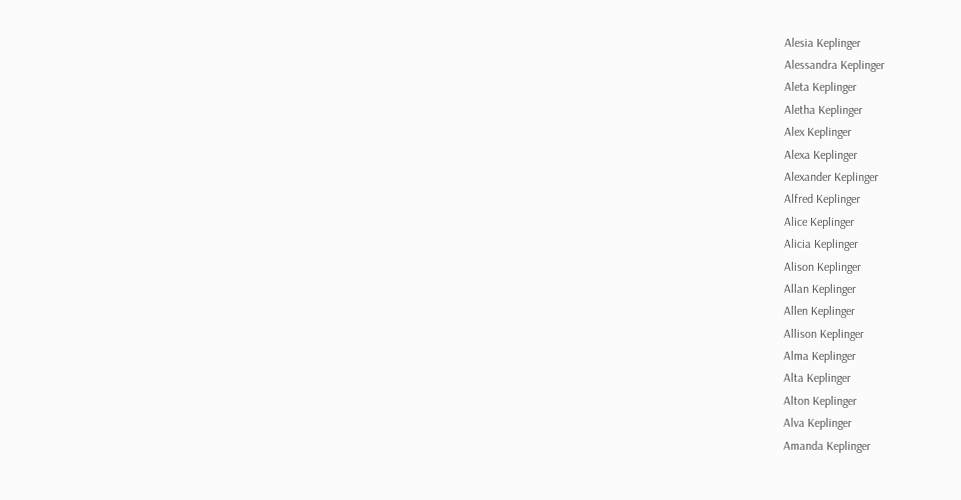Alesia Keplinger
Alessandra Keplinger
Aleta Keplinger
Aletha Keplinger
Alex Keplinger
Alexa Keplinger
Alexander Keplinger
Alfred Keplinger
Alice Keplinger
Alicia Keplinger
Alison Keplinger
Allan Keplinger
Allen Keplinger
Allison Keplinger
Alma Keplinger
Alta Keplinger
Alton Keplinger
Alva Keplinger
Amanda Keplinger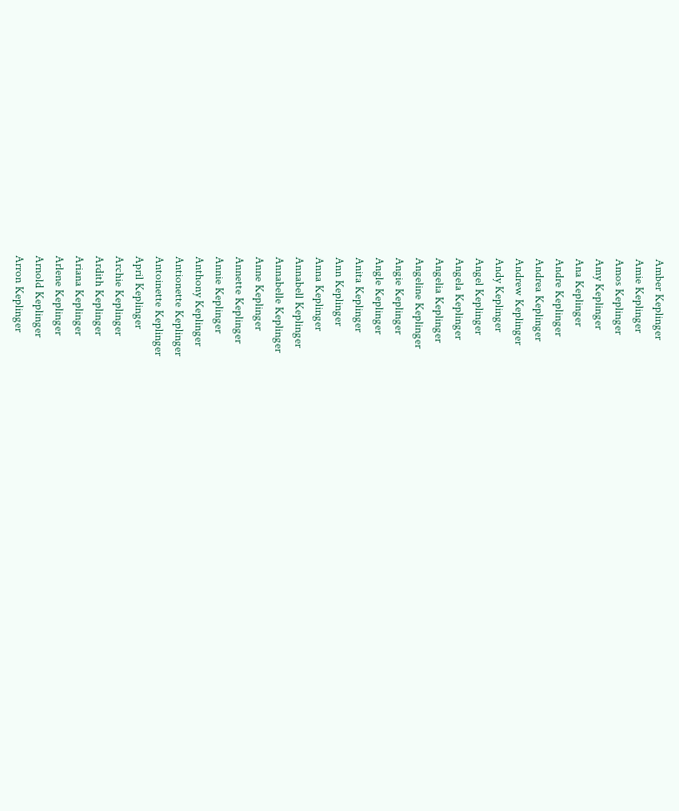Amber Keplinger
Amie Keplinger
Amos Keplinger
Amy Keplinger
Ana Keplinger
Andre Keplinger
Andrea Keplinger
Andrew Keplinger
Andy Keplinger
Angel Keplinger
Angela Keplinger
Angelia Keplinger
Angeline Keplinger
Angie Keplinger
Angle Keplinger
Anita Keplinger
Ann Keplinger
Anna Keplinger
Annabell Keplinger
Annabelle Keplinger
Anne Keplinger
Annette Keplinger
Annie Keplinger
Anthony Keplinger
Antionette Keplinger
Antoinette Keplinger
April Keplinger
Archie Keplinger
Ardith Keplinger
Ariana Keplinger
Arlene Keplinger
Arnold Keplinger
Arron Keplinger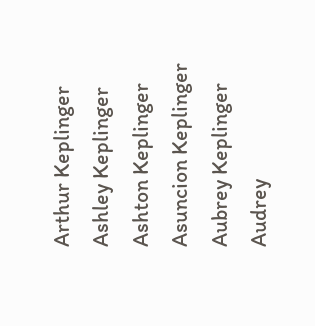Arthur Keplinger
Ashley Keplinger
Ashton Keplinger
Asuncion Keplinger
Aubrey Keplinger
Audrey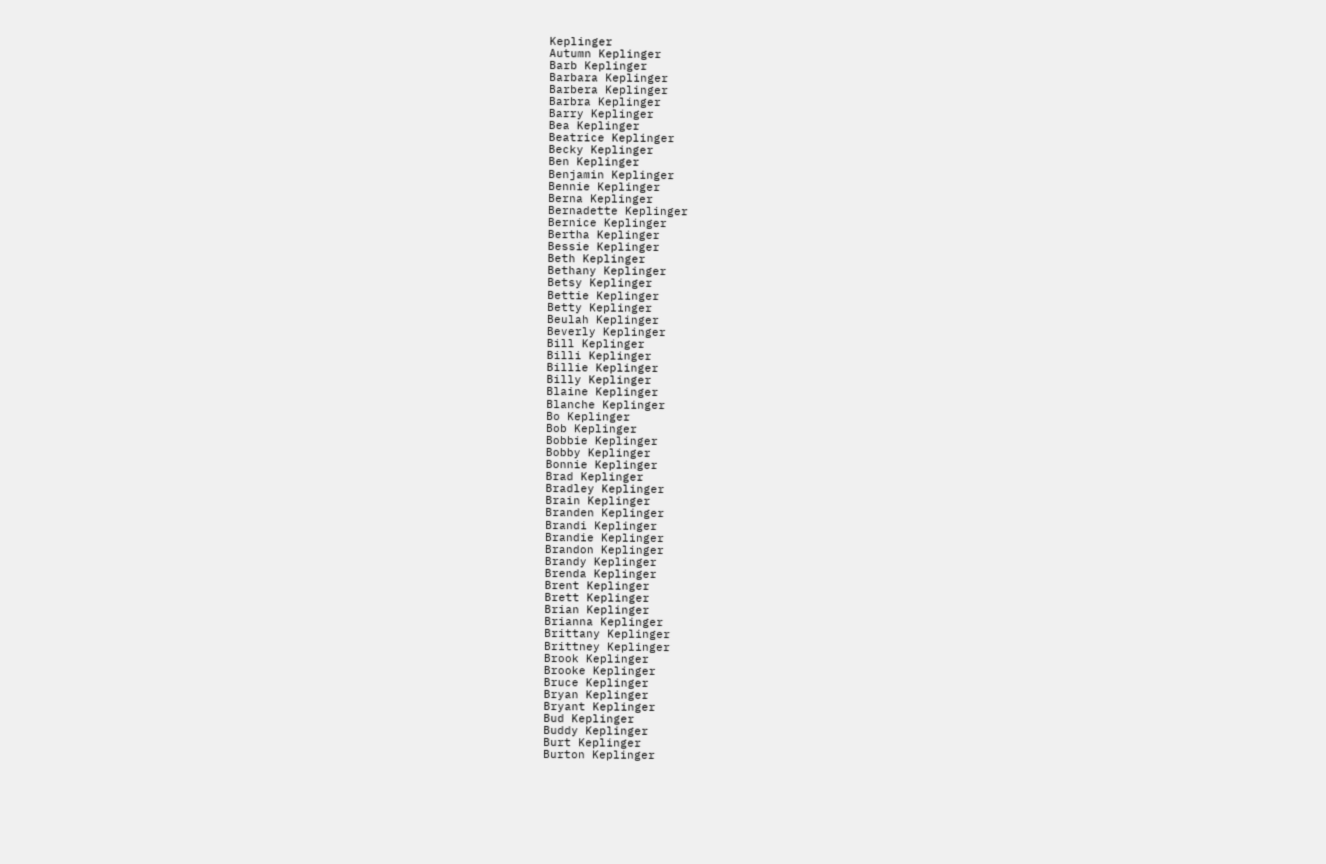Keplinger
Autumn Keplinger
Barb Keplinger
Barbara Keplinger
Barbera Keplinger
Barbra Keplinger
Barry Keplinger
Bea Keplinger
Beatrice Keplinger
Becky Keplinger
Ben Keplinger
Benjamin Keplinger
Bennie Keplinger
Berna Keplinger
Bernadette Keplinger
Bernice Keplinger
Bertha Keplinger
Bessie Keplinger
Beth Keplinger
Bethany Keplinger
Betsy Keplinger
Bettie Keplinger
Betty Keplinger
Beulah Keplinger
Beverly Keplinger
Bill Keplinger
Billi Keplinger
Billie Keplinger
Billy Keplinger
Blaine Keplinger
Blanche Keplinger
Bo Keplinger
Bob Keplinger
Bobbie Keplinger
Bobby Keplinger
Bonnie Keplinger
Brad Keplinger
Bradley Keplinger
Brain Keplinger
Branden Keplinger
Brandi Keplinger
Brandie Keplinger
Brandon Keplinger
Brandy Keplinger
Brenda Keplinger
Brent Keplinger
Brett Keplinger
Brian Keplinger
Brianna Keplinger
Brittany Keplinger
Brittney Keplinger
Brook Keplinger
Brooke Keplinger
Bruce Keplinger
Bryan Keplinger
Bryant Keplinger
Bud Keplinger
Buddy Keplinger
Burt Keplinger
Burton Keplinger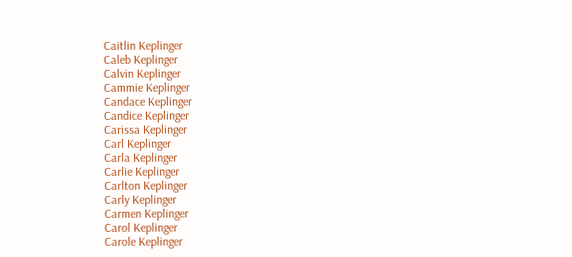Caitlin Keplinger
Caleb Keplinger
Calvin Keplinger
Cammie Keplinger
Candace Keplinger
Candice Keplinger
Carissa Keplinger
Carl Keplinger
Carla Keplinger
Carlie Keplinger
Carlton Keplinger
Carly Keplinger
Carmen Keplinger
Carol Keplinger
Carole Keplinger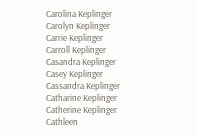Carolina Keplinger
Carolyn Keplinger
Carrie Keplinger
Carroll Keplinger
Casandra Keplinger
Casey Keplinger
Cassandra Keplinger
Catharine Keplinger
Catherine Keplinger
Cathleen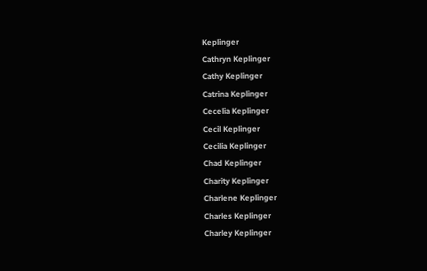Keplinger
Cathryn Keplinger
Cathy Keplinger
Catrina Keplinger
Cecelia Keplinger
Cecil Keplinger
Cecilia Keplinger
Chad Keplinger
Charity Keplinger
Charlene Keplinger
Charles Keplinger
Charley Keplinger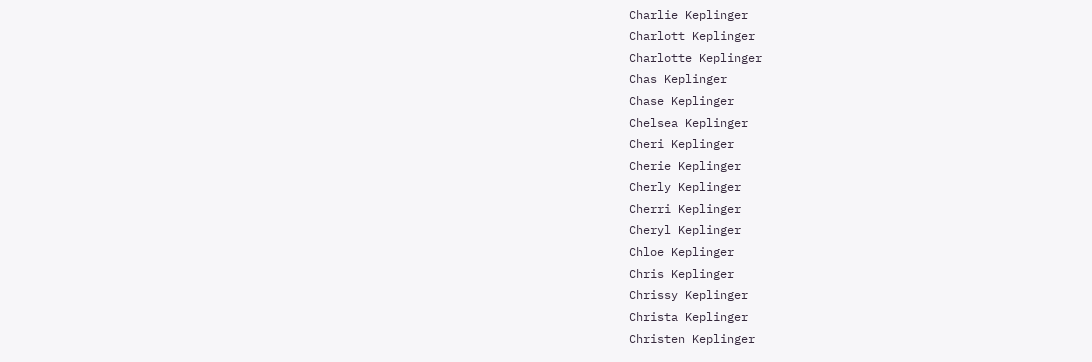Charlie Keplinger
Charlott Keplinger
Charlotte Keplinger
Chas Keplinger
Chase Keplinger
Chelsea Keplinger
Cheri Keplinger
Cherie Keplinger
Cherly Keplinger
Cherri Keplinger
Cheryl Keplinger
Chloe Keplinger
Chris Keplinger
Chrissy Keplinger
Christa Keplinger
Christen Keplinger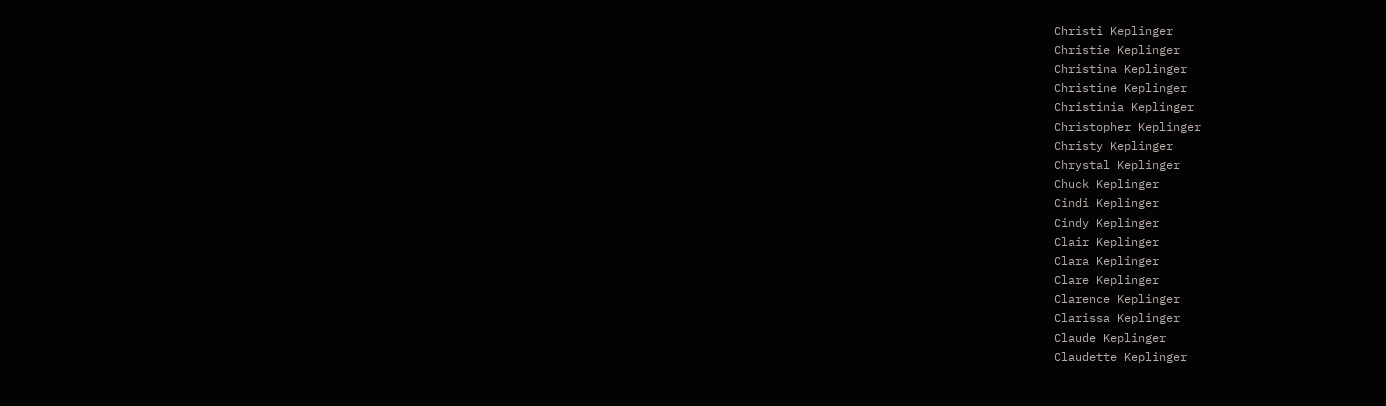Christi Keplinger
Christie Keplinger
Christina Keplinger
Christine Keplinger
Christinia Keplinger
Christopher Keplinger
Christy Keplinger
Chrystal Keplinger
Chuck Keplinger
Cindi Keplinger
Cindy Keplinger
Clair Keplinger
Clara Keplinger
Clare Keplinger
Clarence Keplinger
Clarissa Keplinger
Claude Keplinger
Claudette Keplinger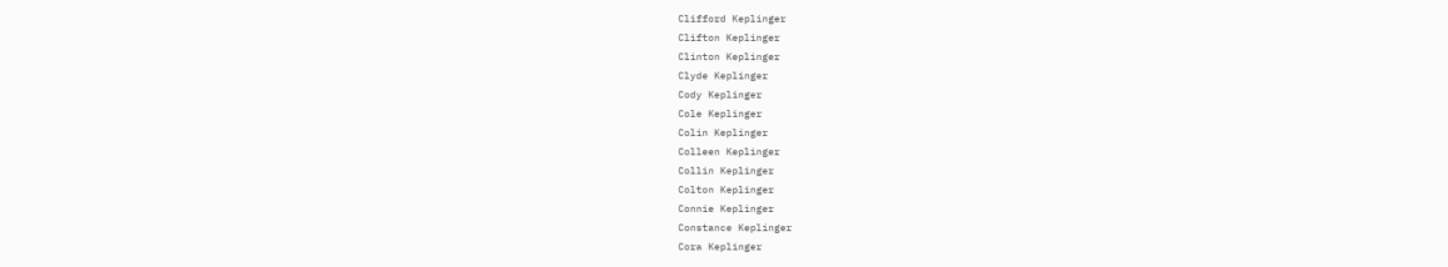Clifford Keplinger
Clifton Keplinger
Clinton Keplinger
Clyde Keplinger
Cody Keplinger
Cole Keplinger
Colin Keplinger
Colleen Keplinger
Collin Keplinger
Colton Keplinger
Connie Keplinger
Constance Keplinger
Cora Keplinger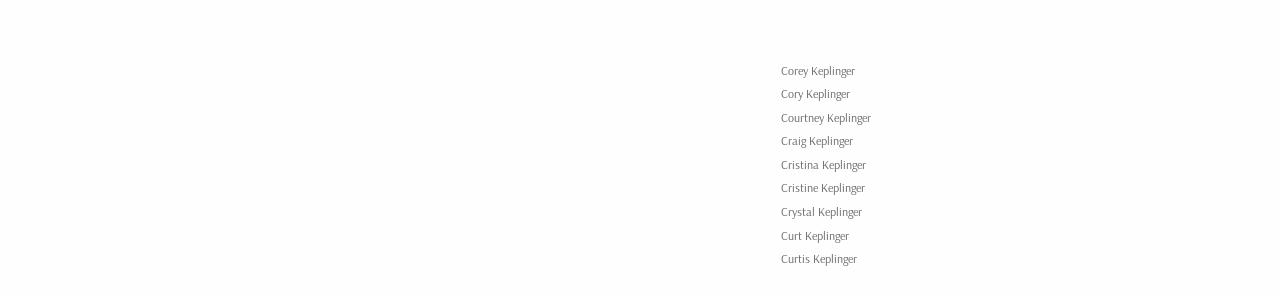Corey Keplinger
Cory Keplinger
Courtney Keplinger
Craig Keplinger
Cristina Keplinger
Cristine Keplinger
Crystal Keplinger
Curt Keplinger
Curtis Keplinger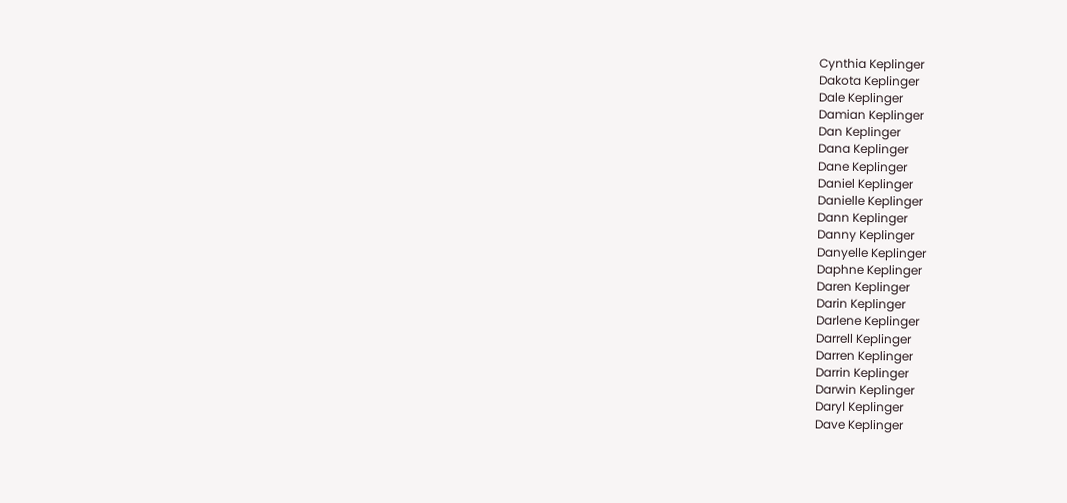Cynthia Keplinger
Dakota Keplinger
Dale Keplinger
Damian Keplinger
Dan Keplinger
Dana Keplinger
Dane Keplinger
Daniel Keplinger
Danielle Keplinger
Dann Keplinger
Danny Keplinger
Danyelle Keplinger
Daphne Keplinger
Daren Keplinger
Darin Keplinger
Darlene Keplinger
Darrell Keplinger
Darren Keplinger
Darrin Keplinger
Darwin Keplinger
Daryl Keplinger
Dave Keplinger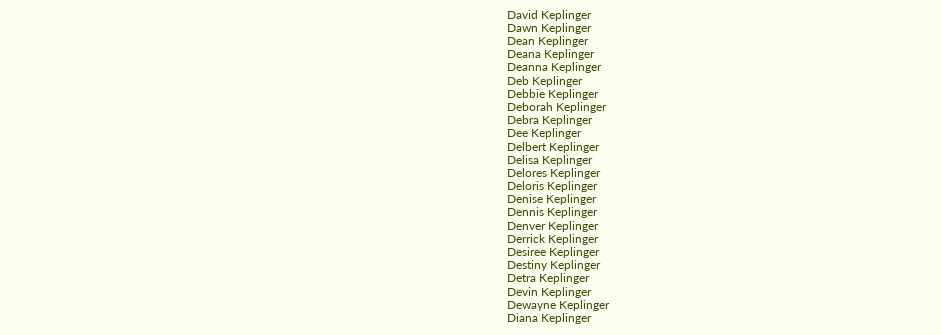David Keplinger
Dawn Keplinger
Dean Keplinger
Deana Keplinger
Deanna Keplinger
Deb Keplinger
Debbie Keplinger
Deborah Keplinger
Debra Keplinger
Dee Keplinger
Delbert Keplinger
Delisa Keplinger
Delores Keplinger
Deloris Keplinger
Denise Keplinger
Dennis Keplinger
Denver Keplinger
Derrick Keplinger
Desiree Keplinger
Destiny Keplinger
Detra Keplinger
Devin Keplinger
Dewayne Keplinger
Diana Keplinger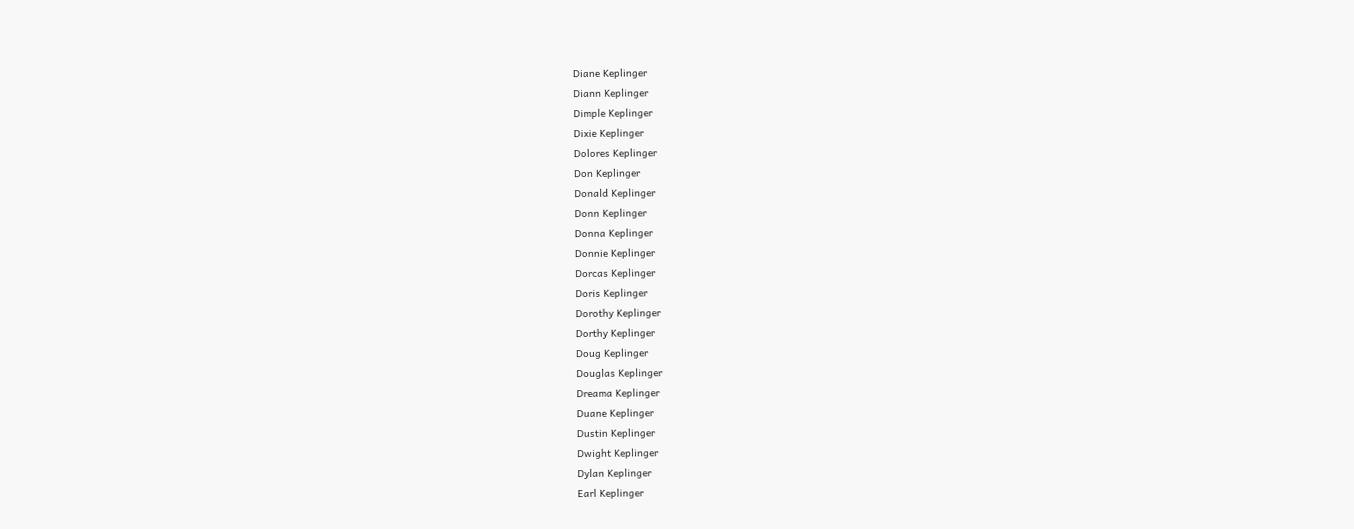Diane Keplinger
Diann Keplinger
Dimple Keplinger
Dixie Keplinger
Dolores Keplinger
Don Keplinger
Donald Keplinger
Donn Keplinger
Donna Keplinger
Donnie Keplinger
Dorcas Keplinger
Doris Keplinger
Dorothy Keplinger
Dorthy Keplinger
Doug Keplinger
Douglas Keplinger
Dreama Keplinger
Duane Keplinger
Dustin Keplinger
Dwight Keplinger
Dylan Keplinger
Earl Keplinger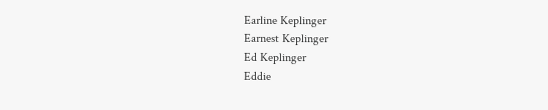Earline Keplinger
Earnest Keplinger
Ed Keplinger
Eddie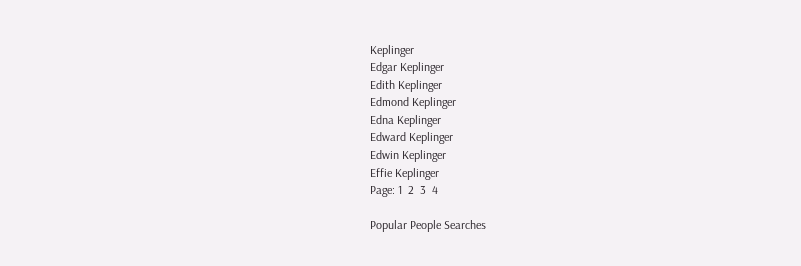Keplinger
Edgar Keplinger
Edith Keplinger
Edmond Keplinger
Edna Keplinger
Edward Keplinger
Edwin Keplinger
Effie Keplinger
Page: 1  2  3  4

Popular People Searches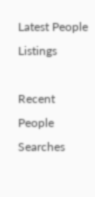Latest People Listings

Recent People Searches